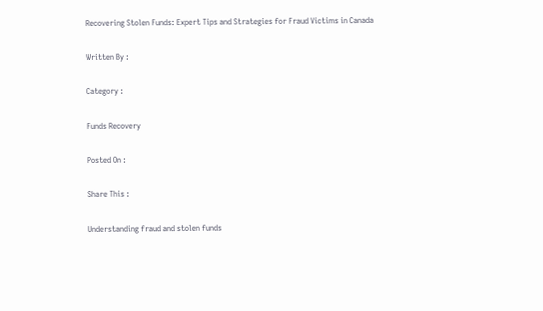Recovering Stolen Funds: Expert Tips and Strategies for Fraud Victims in Canada

Written By :

Category :

Funds Recovery

Posted On :

Share This :

Understanding fraud and stolen funds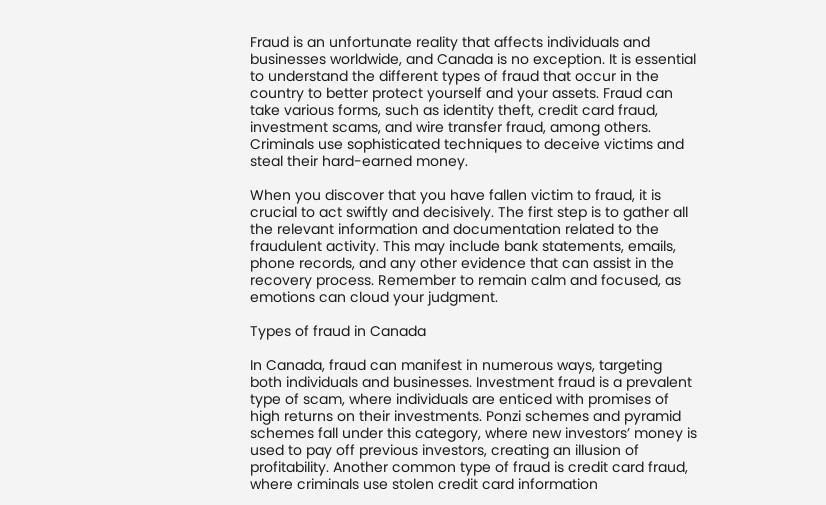Fraud is an unfortunate reality that affects individuals and businesses worldwide, and Canada is no exception. It is essential to understand the different types of fraud that occur in the country to better protect yourself and your assets. Fraud can take various forms, such as identity theft, credit card fraud, investment scams, and wire transfer fraud, among others. Criminals use sophisticated techniques to deceive victims and steal their hard-earned money.

When you discover that you have fallen victim to fraud, it is crucial to act swiftly and decisively. The first step is to gather all the relevant information and documentation related to the fraudulent activity. This may include bank statements, emails, phone records, and any other evidence that can assist in the recovery process. Remember to remain calm and focused, as emotions can cloud your judgment.

Types of fraud in Canada

In Canada, fraud can manifest in numerous ways, targeting both individuals and businesses. Investment fraud is a prevalent type of scam, where individuals are enticed with promises of high returns on their investments. Ponzi schemes and pyramid schemes fall under this category, where new investors’ money is used to pay off previous investors, creating an illusion of profitability. Another common type of fraud is credit card fraud, where criminals use stolen credit card information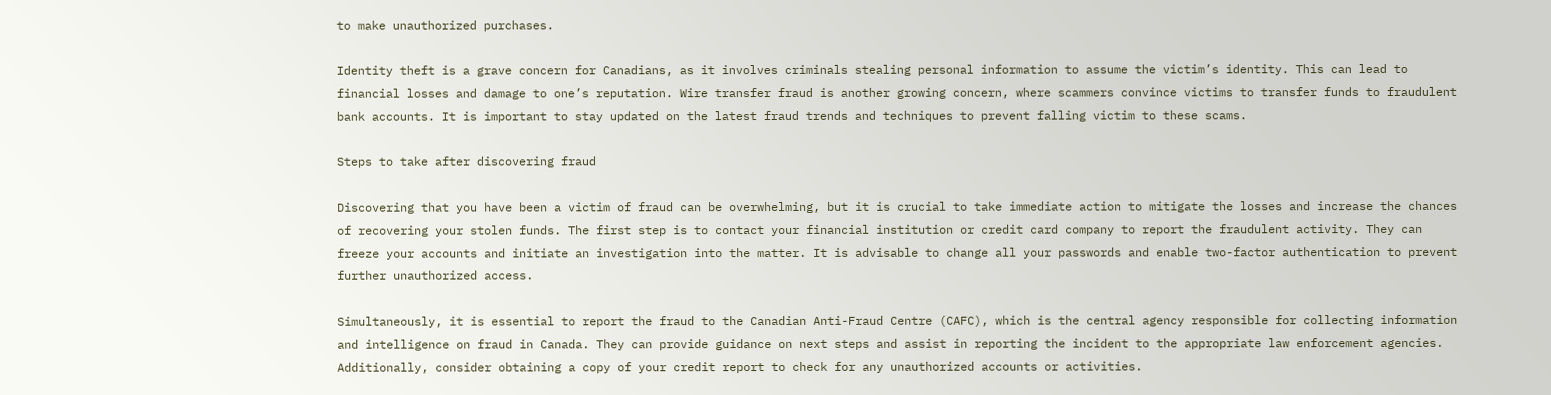to make unauthorized purchases.

Identity theft is a grave concern for Canadians, as it involves criminals stealing personal information to assume the victim’s identity. This can lead to financial losses and damage to one’s reputation. Wire transfer fraud is another growing concern, where scammers convince victims to transfer funds to fraudulent bank accounts. It is important to stay updated on the latest fraud trends and techniques to prevent falling victim to these scams.

Steps to take after discovering fraud

Discovering that you have been a victim of fraud can be overwhelming, but it is crucial to take immediate action to mitigate the losses and increase the chances of recovering your stolen funds. The first step is to contact your financial institution or credit card company to report the fraudulent activity. They can freeze your accounts and initiate an investigation into the matter. It is advisable to change all your passwords and enable two-factor authentication to prevent further unauthorized access.

Simultaneously, it is essential to report the fraud to the Canadian Anti-Fraud Centre (CAFC), which is the central agency responsible for collecting information and intelligence on fraud in Canada. They can provide guidance on next steps and assist in reporting the incident to the appropriate law enforcement agencies. Additionally, consider obtaining a copy of your credit report to check for any unauthorized accounts or activities.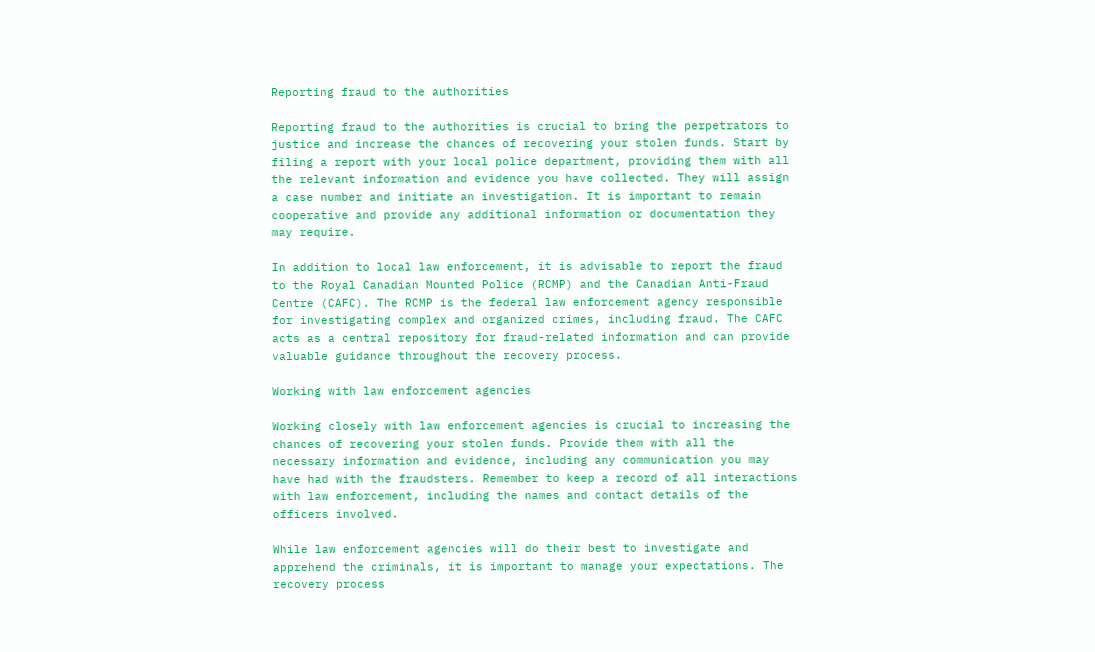Reporting fraud to the authorities

Reporting fraud to the authorities is crucial to bring the perpetrators to justice and increase the chances of recovering your stolen funds. Start by filing a report with your local police department, providing them with all the relevant information and evidence you have collected. They will assign a case number and initiate an investigation. It is important to remain cooperative and provide any additional information or documentation they may require.

In addition to local law enforcement, it is advisable to report the fraud to the Royal Canadian Mounted Police (RCMP) and the Canadian Anti-Fraud Centre (CAFC). The RCMP is the federal law enforcement agency responsible for investigating complex and organized crimes, including fraud. The CAFC acts as a central repository for fraud-related information and can provide valuable guidance throughout the recovery process.

Working with law enforcement agencies

Working closely with law enforcement agencies is crucial to increasing the chances of recovering your stolen funds. Provide them with all the necessary information and evidence, including any communication you may have had with the fraudsters. Remember to keep a record of all interactions with law enforcement, including the names and contact details of the officers involved.

While law enforcement agencies will do their best to investigate and apprehend the criminals, it is important to manage your expectations. The recovery process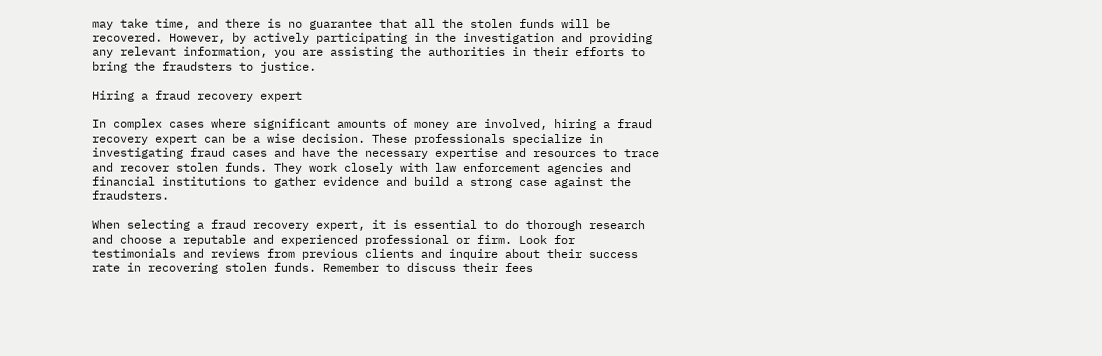may take time, and there is no guarantee that all the stolen funds will be recovered. However, by actively participating in the investigation and providing any relevant information, you are assisting the authorities in their efforts to bring the fraudsters to justice.

Hiring a fraud recovery expert

In complex cases where significant amounts of money are involved, hiring a fraud recovery expert can be a wise decision. These professionals specialize in investigating fraud cases and have the necessary expertise and resources to trace and recover stolen funds. They work closely with law enforcement agencies and financial institutions to gather evidence and build a strong case against the fraudsters.

When selecting a fraud recovery expert, it is essential to do thorough research and choose a reputable and experienced professional or firm. Look for testimonials and reviews from previous clients and inquire about their success rate in recovering stolen funds. Remember to discuss their fees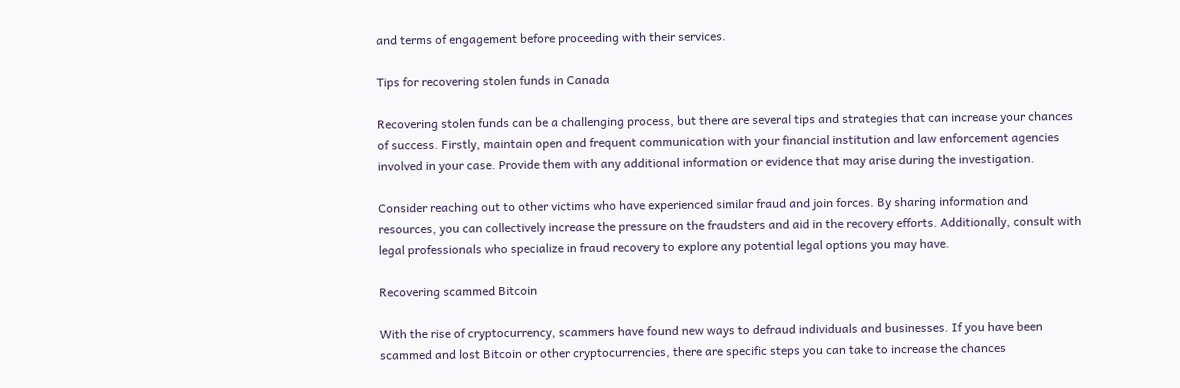and terms of engagement before proceeding with their services.

Tips for recovering stolen funds in Canada

Recovering stolen funds can be a challenging process, but there are several tips and strategies that can increase your chances of success. Firstly, maintain open and frequent communication with your financial institution and law enforcement agencies involved in your case. Provide them with any additional information or evidence that may arise during the investigation.

Consider reaching out to other victims who have experienced similar fraud and join forces. By sharing information and resources, you can collectively increase the pressure on the fraudsters and aid in the recovery efforts. Additionally, consult with legal professionals who specialize in fraud recovery to explore any potential legal options you may have.

Recovering scammed Bitcoin

With the rise of cryptocurrency, scammers have found new ways to defraud individuals and businesses. If you have been scammed and lost Bitcoin or other cryptocurrencies, there are specific steps you can take to increase the chances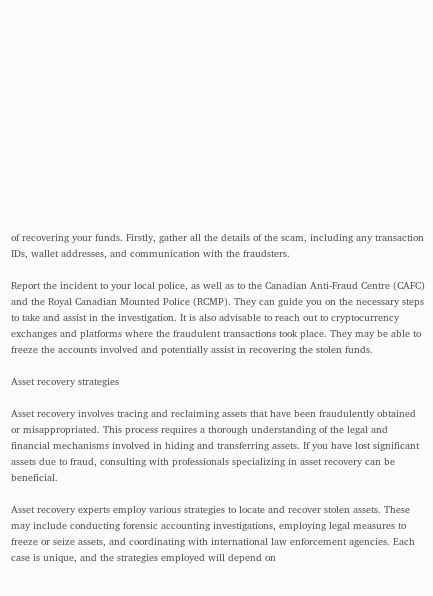of recovering your funds. Firstly, gather all the details of the scam, including any transaction IDs, wallet addresses, and communication with the fraudsters.

Report the incident to your local police, as well as to the Canadian Anti-Fraud Centre (CAFC) and the Royal Canadian Mounted Police (RCMP). They can guide you on the necessary steps to take and assist in the investigation. It is also advisable to reach out to cryptocurrency exchanges and platforms where the fraudulent transactions took place. They may be able to freeze the accounts involved and potentially assist in recovering the stolen funds.

Asset recovery strategies

Asset recovery involves tracing and reclaiming assets that have been fraudulently obtained or misappropriated. This process requires a thorough understanding of the legal and financial mechanisms involved in hiding and transferring assets. If you have lost significant assets due to fraud, consulting with professionals specializing in asset recovery can be beneficial.

Asset recovery experts employ various strategies to locate and recover stolen assets. These may include conducting forensic accounting investigations, employing legal measures to freeze or seize assets, and coordinating with international law enforcement agencies. Each case is unique, and the strategies employed will depend on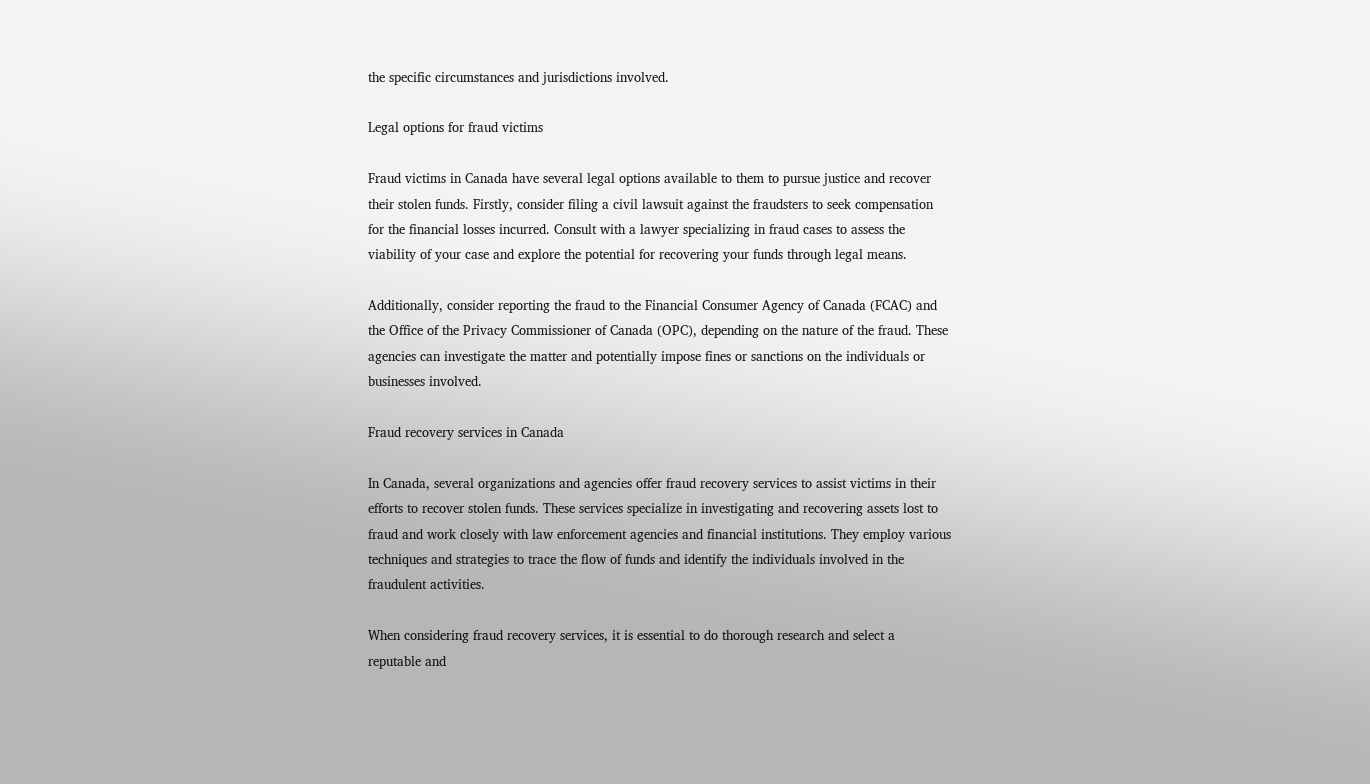the specific circumstances and jurisdictions involved.

Legal options for fraud victims

Fraud victims in Canada have several legal options available to them to pursue justice and recover their stolen funds. Firstly, consider filing a civil lawsuit against the fraudsters to seek compensation for the financial losses incurred. Consult with a lawyer specializing in fraud cases to assess the viability of your case and explore the potential for recovering your funds through legal means.

Additionally, consider reporting the fraud to the Financial Consumer Agency of Canada (FCAC) and the Office of the Privacy Commissioner of Canada (OPC), depending on the nature of the fraud. These agencies can investigate the matter and potentially impose fines or sanctions on the individuals or businesses involved.

Fraud recovery services in Canada

In Canada, several organizations and agencies offer fraud recovery services to assist victims in their efforts to recover stolen funds. These services specialize in investigating and recovering assets lost to fraud and work closely with law enforcement agencies and financial institutions. They employ various techniques and strategies to trace the flow of funds and identify the individuals involved in the fraudulent activities.

When considering fraud recovery services, it is essential to do thorough research and select a reputable and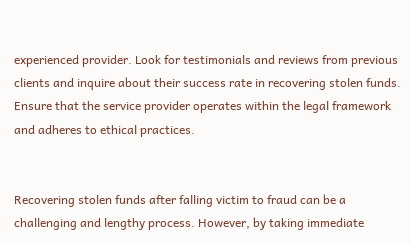experienced provider. Look for testimonials and reviews from previous clients and inquire about their success rate in recovering stolen funds. Ensure that the service provider operates within the legal framework and adheres to ethical practices.


Recovering stolen funds after falling victim to fraud can be a challenging and lengthy process. However, by taking immediate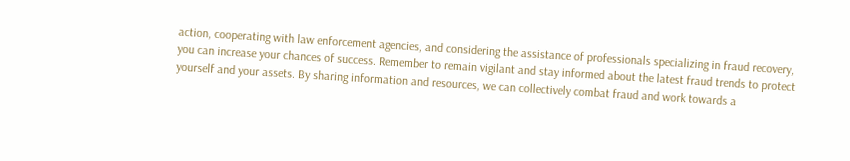action, cooperating with law enforcement agencies, and considering the assistance of professionals specializing in fraud recovery, you can increase your chances of success. Remember to remain vigilant and stay informed about the latest fraud trends to protect yourself and your assets. By sharing information and resources, we can collectively combat fraud and work towards a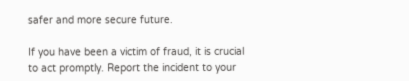safer and more secure future.

If you have been a victim of fraud, it is crucial to act promptly. Report the incident to your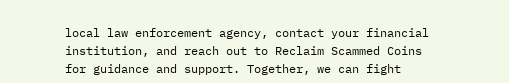local law enforcement agency, contact your financial institution, and reach out to Reclaim Scammed Coins for guidance and support. Together, we can fight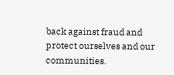back against fraud and protect ourselves and our communities.